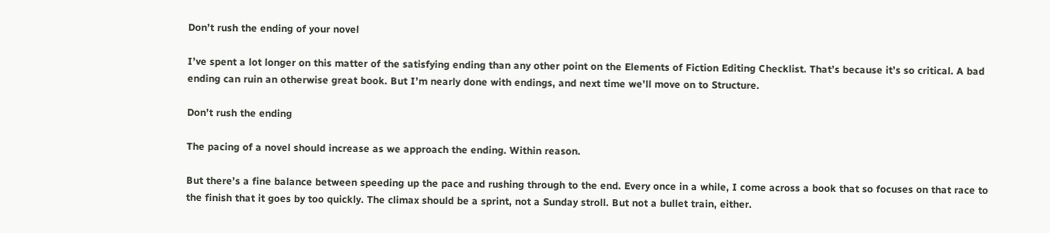Don’t rush the ending of your novel

I’ve spent a lot longer on this matter of the satisfying ending than any other point on the Elements of Fiction Editing Checklist. That’s because it’s so critical. A bad ending can ruin an otherwise great book. But I’m nearly done with endings, and next time we’ll move on to Structure.

Don’t rush the ending

The pacing of a novel should increase as we approach the ending. Within reason.

But there’s a fine balance between speeding up the pace and rushing through to the end. Every once in a while, I come across a book that so focuses on that race to the finish that it goes by too quickly. The climax should be a sprint, not a Sunday stroll. But not a bullet train, either.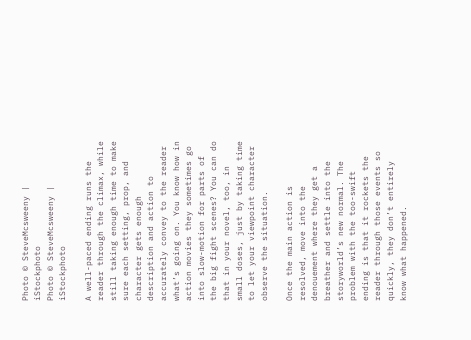Photo © SteveMcsweeny | iStockphoto
Photo © SteveMcsweeny | iStockphoto

A well-paced ending runs the reader through the climax, while still taking enough time to make sure each setting, prop, and character gets enough description and action to accurately convey to the reader what’s going on. You know how in action movies they sometimes go into slow-motion for parts of the big fight scenes? You can do that in your novel, too, in small doses, just by taking time to let your viewpoint character observe the situation.

Once the main action is resolved, move into the denouement where they get a breather and settle into the storyworld’s new normal. The problem with the too-swift ending is that it rockets the reader through those events so quickly, they don’t entirely know what happened.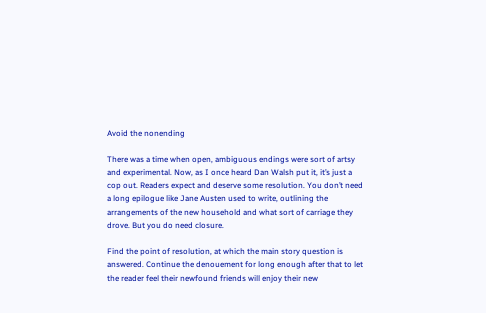Avoid the nonending

There was a time when open, ambiguous endings were sort of artsy and experimental. Now, as I once heard Dan Walsh put it, it’s just a cop out. Readers expect and deserve some resolution. You don’t need a long epilogue like Jane Austen used to write, outlining the arrangements of the new household and what sort of carriage they drove. But you do need closure.

Find the point of resolution, at which the main story question is answered. Continue the denouement for long enough after that to let the reader feel their newfound friends will enjoy their new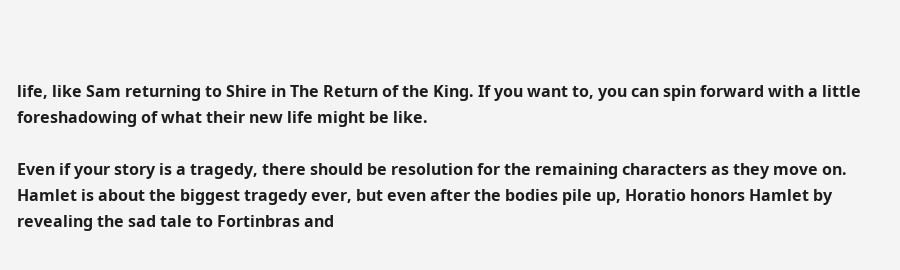life, like Sam returning to Shire in The Return of the King. If you want to, you can spin forward with a little foreshadowing of what their new life might be like.

Even if your story is a tragedy, there should be resolution for the remaining characters as they move on. Hamlet is about the biggest tragedy ever, but even after the bodies pile up, Horatio honors Hamlet by revealing the sad tale to Fortinbras and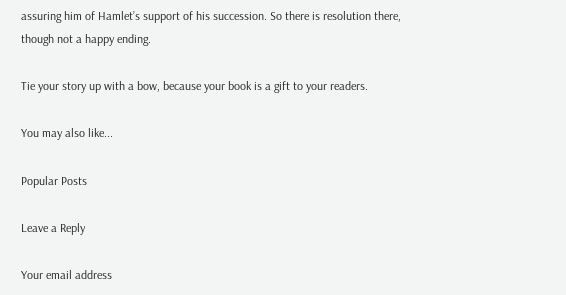assuring him of Hamlet’s support of his succession. So there is resolution there, though not a happy ending.

Tie your story up with a bow, because your book is a gift to your readers.

You may also like...

Popular Posts

Leave a Reply

Your email address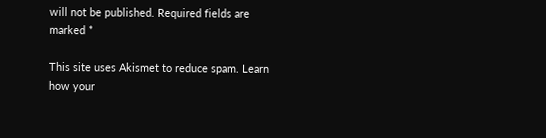will not be published. Required fields are marked *

This site uses Akismet to reduce spam. Learn how your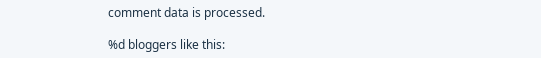comment data is processed.

%d bloggers like this: